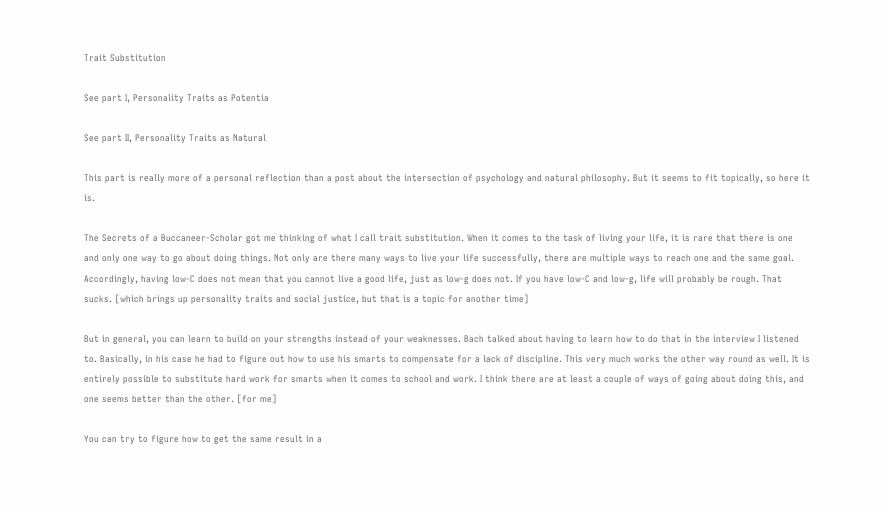Trait Substitution

See part I, Personality Traits as Potentia

See part II, Personality Traits as Natural

This part is really more of a personal reflection than a post about the intersection of psychology and natural philosophy. But it seems to fit topically, so here it is.

The Secrets of a Buccaneer-Scholar got me thinking of what I call trait substitution. When it comes to the task of living your life, it is rare that there is one and only one way to go about doing things. Not only are there many ways to live your life successfully, there are multiple ways to reach one and the same goal. Accordingly, having low-C does not mean that you cannot live a good life, just as low-g does not. If you have low-C and low-g, life will probably be rough. That sucks. [which brings up personality traits and social justice, but that is a topic for another time]

But in general, you can learn to build on your strengths instead of your weaknesses. Bach talked about having to learn how to do that in the interview I listened to. Basically, in his case he had to figure out how to use his smarts to compensate for a lack of discipline. This very much works the other way round as well. It is entirely possible to substitute hard work for smarts when it comes to school and work. I think there are at least a couple of ways of going about doing this, and one seems better than the other. [for me]

You can try to figure how to get the same result in a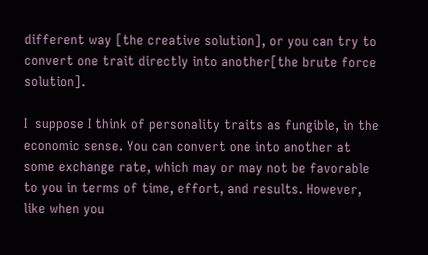different way [the creative solution], or you can try to convert one trait directly into another[the brute force solution].

I  suppose I think of personality traits as fungible, in the economic sense. You can convert one into another at some exchange rate, which may or may not be favorable to you in terms of time, effort, and results. However, like when you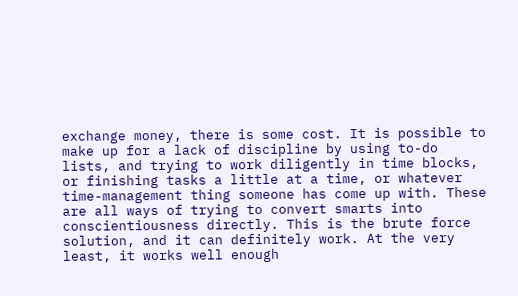exchange money, there is some cost. It is possible to make up for a lack of discipline by using to-do lists, and trying to work diligently in time blocks, or finishing tasks a little at a time, or whatever time-management thing someone has come up with. These are all ways of trying to convert smarts into conscientiousness directly. This is the brute force solution, and it can definitely work. At the very least, it works well enough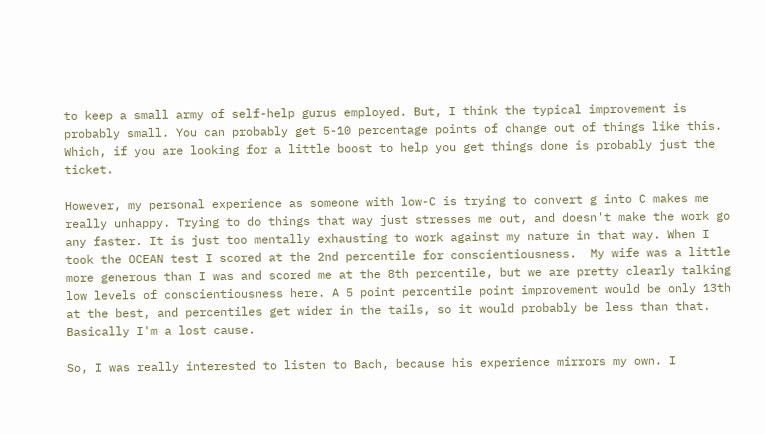to keep a small army of self-help gurus employed. But, I think the typical improvement is probably small. You can probably get 5-10 percentage points of change out of things like this. Which, if you are looking for a little boost to help you get things done is probably just the ticket.

However, my personal experience as someone with low-C is trying to convert g into C makes me really unhappy. Trying to do things that way just stresses me out, and doesn't make the work go any faster. It is just too mentally exhausting to work against my nature in that way. When I took the OCEAN test I scored at the 2nd percentile for conscientiousness.  My wife was a little more generous than I was and scored me at the 8th percentile, but we are pretty clearly talking low levels of conscientiousness here. A 5 point percentile point improvement would be only 13th at the best, and percentiles get wider in the tails, so it would probably be less than that. Basically I'm a lost cause.

So, I was really interested to listen to Bach, because his experience mirrors my own. I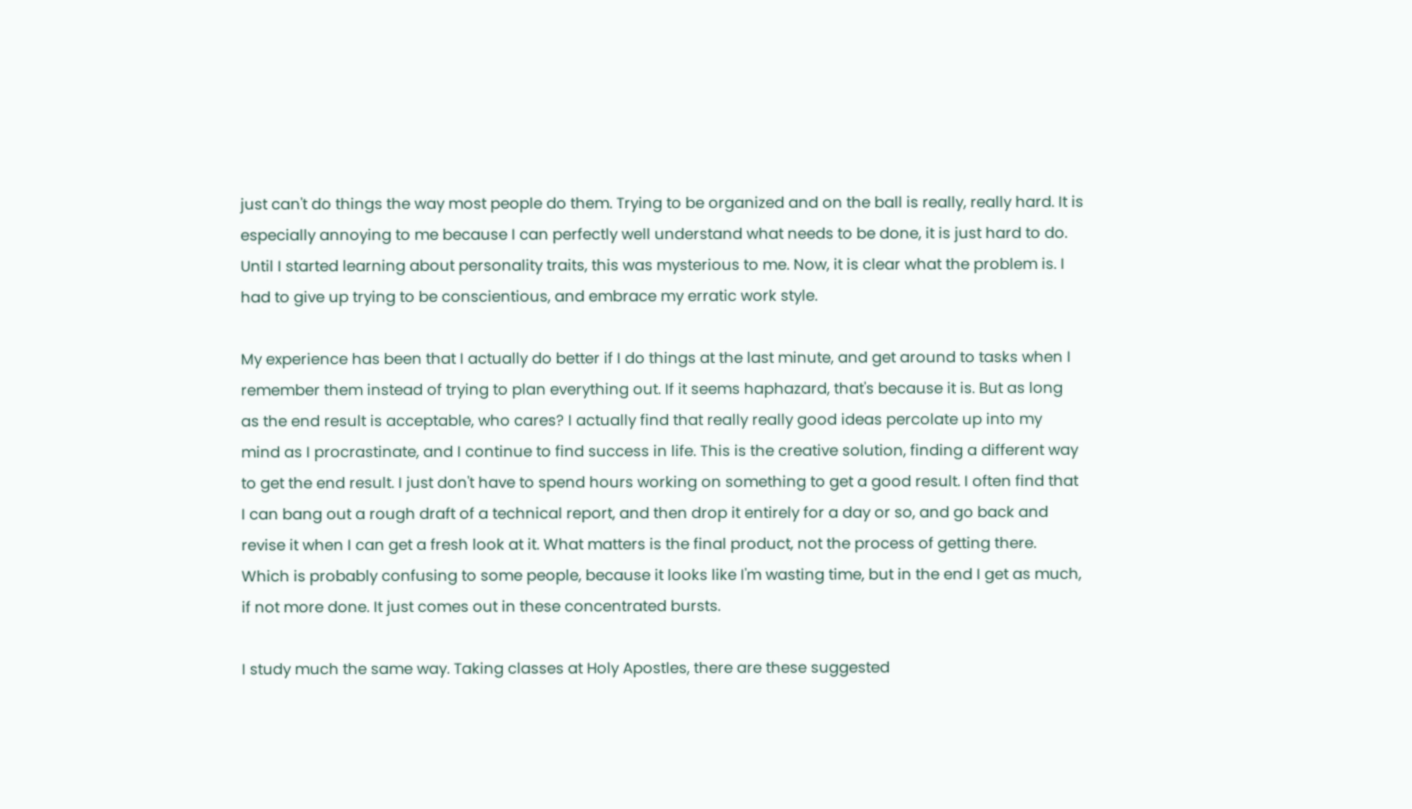just can't do things the way most people do them. Trying to be organized and on the ball is really, really hard. It is especially annoying to me because I can perfectly well understand what needs to be done, it is just hard to do. Until I started learning about personality traits, this was mysterious to me. Now, it is clear what the problem is. I had to give up trying to be conscientious, and embrace my erratic work style.

My experience has been that I actually do better if I do things at the last minute, and get around to tasks when I remember them instead of trying to plan everything out. If it seems haphazard, that's because it is. But as long as the end result is acceptable, who cares? I actually find that really really good ideas percolate up into my mind as I procrastinate, and I continue to find success in life. This is the creative solution, finding a different way to get the end result. I just don't have to spend hours working on something to get a good result. I often find that I can bang out a rough draft of a technical report, and then drop it entirely for a day or so, and go back and revise it when I can get a fresh look at it. What matters is the final product, not the process of getting there. Which is probably confusing to some people, because it looks like I'm wasting time, but in the end I get as much, if not more done. It just comes out in these concentrated bursts.

I study much the same way. Taking classes at Holy Apostles, there are these suggested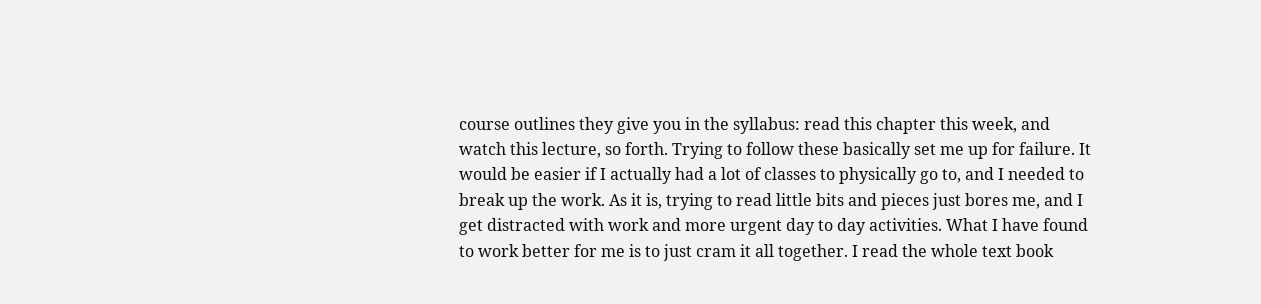course outlines they give you in the syllabus: read this chapter this week, and watch this lecture, so forth. Trying to follow these basically set me up for failure. It would be easier if I actually had a lot of classes to physically go to, and I needed to break up the work. As it is, trying to read little bits and pieces just bores me, and I get distracted with work and more urgent day to day activities. What I have found to work better for me is to just cram it all together. I read the whole text book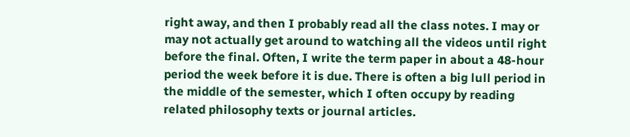right away, and then I probably read all the class notes. I may or may not actually get around to watching all the videos until right before the final. Often, I write the term paper in about a 48-hour period the week before it is due. There is often a big lull period in the middle of the semester, which I often occupy by reading related philosophy texts or journal articles.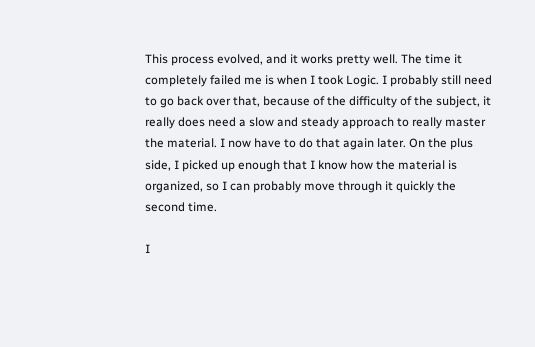This process evolved, and it works pretty well. The time it completely failed me is when I took Logic. I probably still need to go back over that, because of the difficulty of the subject, it really does need a slow and steady approach to really master the material. I now have to do that again later. On the plus side, I picked up enough that I know how the material is organized, so I can probably move through it quickly the second time.

I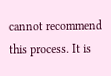cannot recommend this process. It is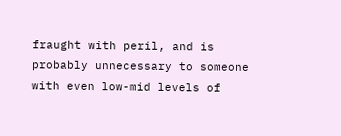fraught with peril, and is probably unnecessary to someone with even low-mid levels of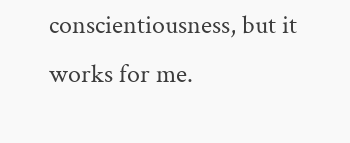conscientiousness, but it works for me.